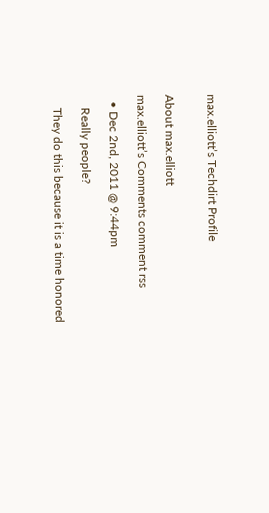max.elliott’s Techdirt Profile


About max.elliott

max.elliott’s Comments comment rss

  • Dec 2nd, 2011 @ 9:44pm

    Really people?

    They do this because it is a time honored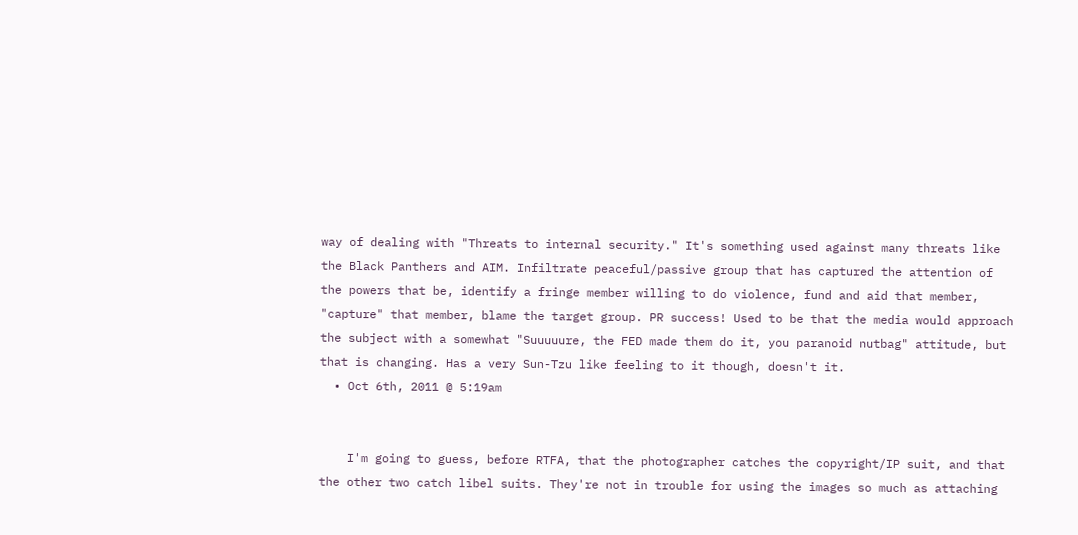way of dealing with "Threats to internal security." It's something used against many threats like the Black Panthers and AIM. Infiltrate peaceful/passive group that has captured the attention of the powers that be, identify a fringe member willing to do violence, fund and aid that member, "capture" that member, blame the target group. PR success! Used to be that the media would approach the subject with a somewhat "Suuuuure, the FED made them do it, you paranoid nutbag" attitude, but that is changing. Has a very Sun-Tzu like feeling to it though, doesn't it.
  • Oct 6th, 2011 @ 5:19am


    I'm going to guess, before RTFA, that the photographer catches the copyright/IP suit, and that the other two catch libel suits. They're not in trouble for using the images so much as attaching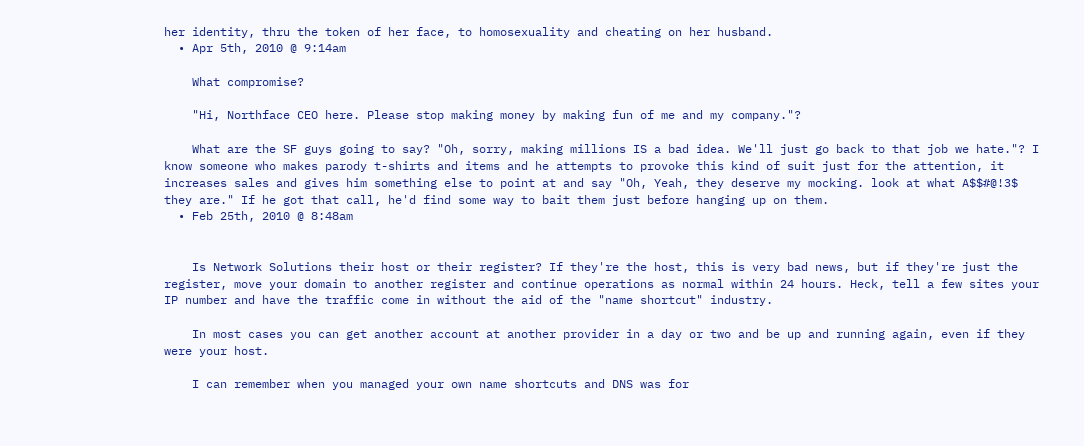her identity, thru the token of her face, to homosexuality and cheating on her husband.
  • Apr 5th, 2010 @ 9:14am

    What compromise?

    "Hi, Northface CEO here. Please stop making money by making fun of me and my company."?

    What are the SF guys going to say? "Oh, sorry, making millions IS a bad idea. We'll just go back to that job we hate."? I know someone who makes parody t-shirts and items and he attempts to provoke this kind of suit just for the attention, it increases sales and gives him something else to point at and say "Oh, Yeah, they deserve my mocking. look at what A$$#@!3$ they are." If he got that call, he'd find some way to bait them just before hanging up on them.
  • Feb 25th, 2010 @ 8:48am


    Is Network Solutions their host or their register? If they're the host, this is very bad news, but if they're just the register, move your domain to another register and continue operations as normal within 24 hours. Heck, tell a few sites your IP number and have the traffic come in without the aid of the "name shortcut" industry.

    In most cases you can get another account at another provider in a day or two and be up and running again, even if they were your host.

    I can remember when you managed your own name shortcuts and DNS was for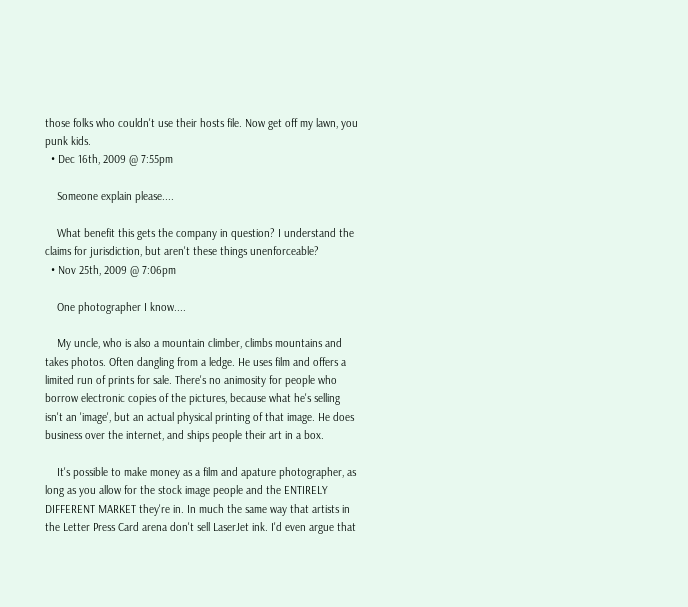those folks who couldn't use their hosts file. Now get off my lawn, you punk kids.
  • Dec 16th, 2009 @ 7:55pm

    Someone explain please....

    What benefit this gets the company in question? I understand the claims for jurisdiction, but aren't these things unenforceable?
  • Nov 25th, 2009 @ 7:06pm

    One photographer I know....

    My uncle, who is also a mountain climber, climbs mountains and takes photos. Often dangling from a ledge. He uses film and offers a limited run of prints for sale. There's no animosity for people who borrow electronic copies of the pictures, because what he's selling isn't an 'image', but an actual physical printing of that image. He does business over the internet, and ships people their art in a box.

    It's possible to make money as a film and apature photographer, as long as you allow for the stock image people and the ENTIRELY DIFFERENT MARKET they're in. In much the same way that artists in the Letter Press Card arena don't sell LaserJet ink. I'd even argue that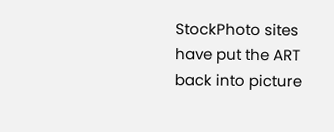StockPhoto sites have put the ART back into picture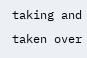taking and taken over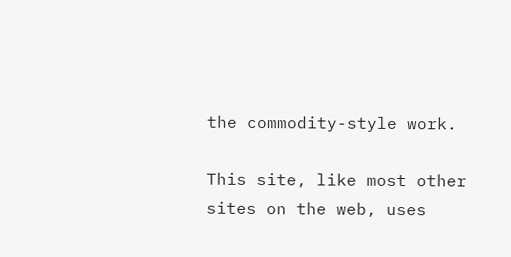the commodity-style work.

This site, like most other sites on the web, uses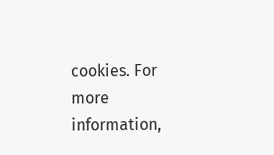cookies. For more information,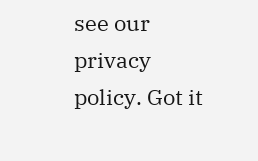see our privacy policy. Got it